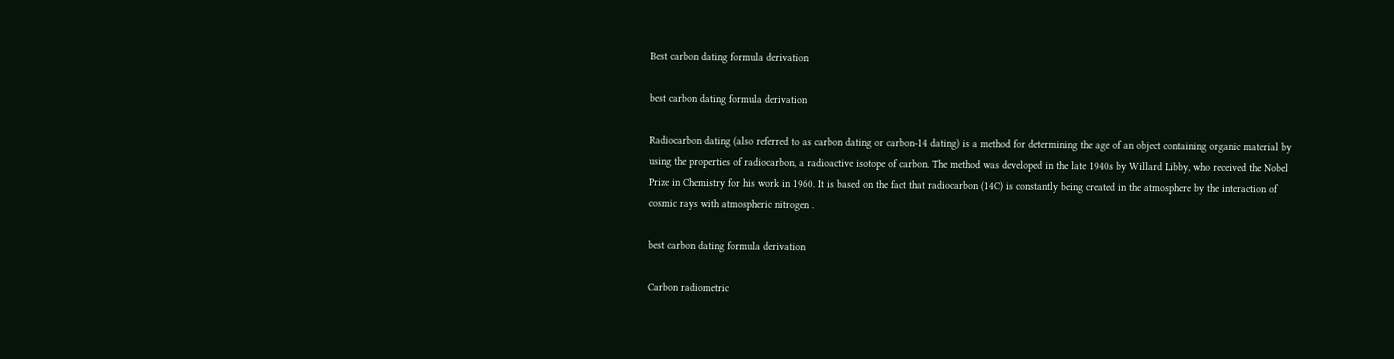Best carbon dating formula derivation

best carbon dating formula derivation

Radiocarbon dating (also referred to as carbon dating or carbon-14 dating) is a method for determining the age of an object containing organic material by using the properties of radiocarbon, a radioactive isotope of carbon. The method was developed in the late 1940s by Willard Libby, who received the Nobel Prize in Chemistry for his work in 1960. It is based on the fact that radiocarbon (14C) is constantly being created in the atmosphere by the interaction of cosmic rays with atmospheric nitrogen .

best carbon dating formula derivation

Carbon radiometric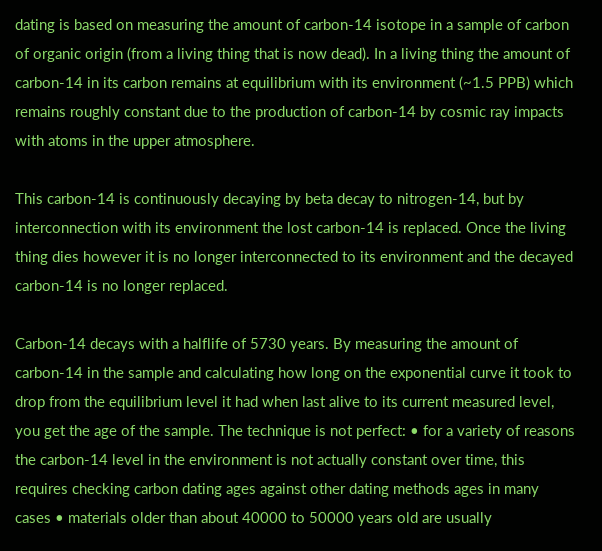dating is based on measuring the amount of carbon-14 isotope in a sample of carbon of organic origin (from a living thing that is now dead). In a living thing the amount of carbon-14 in its carbon remains at equilibrium with its environment (~1.5 PPB) which remains roughly constant due to the production of carbon-14 by cosmic ray impacts with atoms in the upper atmosphere.

This carbon-14 is continuously decaying by beta decay to nitrogen-14, but by interconnection with its environment the lost carbon-14 is replaced. Once the living thing dies however it is no longer interconnected to its environment and the decayed carbon-14 is no longer replaced.

Carbon-14 decays with a halflife of 5730 years. By measuring the amount of carbon-14 in the sample and calculating how long on the exponential curve it took to drop from the equilibrium level it had when last alive to its current measured level, you get the age of the sample. The technique is not perfect: • for a variety of reasons the carbon-14 level in the environment is not actually constant over time, this requires checking carbon dating ages against other dating methods ages in many cases • materials older than about 40000 to 50000 years old are usually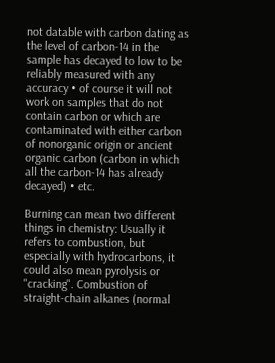not datable with carbon dating as the level of carbon-14 in the sample has decayed to low to be reliably measured with any accuracy • of course it will not work on samples that do not contain carbon or which are contaminated with either carbon of nonorganic origin or ancient organic carbon (carbon in which all the carbon-14 has already decayed) • etc.

Burning can mean two different things in chemistry: Usually it refers to combustion, but especially with hydrocarbons, it could also mean pyrolysis or "cracking". Combustion of straight-chain alkanes (normal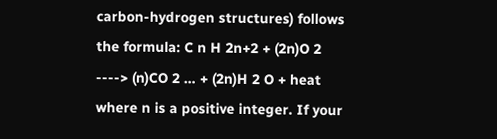carbon-hydrogen structures) follows the formula: C n H 2n+2 + (2n)O 2 ----> (n)CO 2 … + (2n)H 2 O + heat where n is a positive integer. If your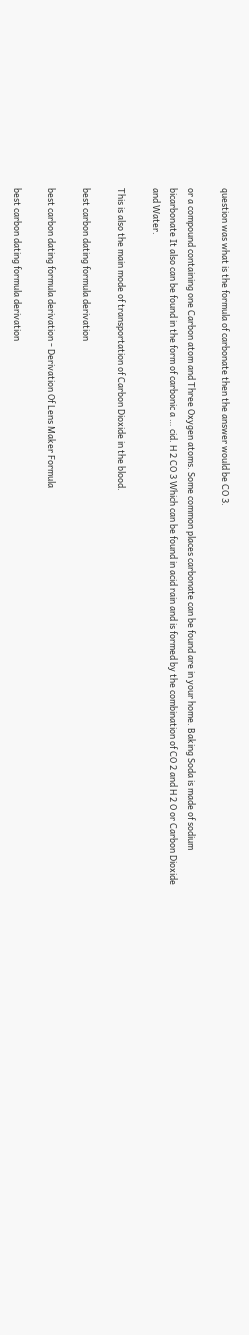question was what is the formula of carbonate then the answer would be CO 3.

or a compound containing one Carbon atom and Three Oxygen atoms. Some common places carbonate can be found are in your home. Baking Soda is made of sodium bicarbonate It also can be found in the form of carbonic a … cid. H 2 CO 3 Which can be found in acid rain and is formed by the combination of CO 2 and H 2 O or Carbon Dioxide and Water.

This is also the main mode of transportation of Carbon Dioxide in the blood.

best carbon dating formula derivation

best carbon dating formula derivation - Derivation Of Lens Maker Formula

best carbon dating formula derivation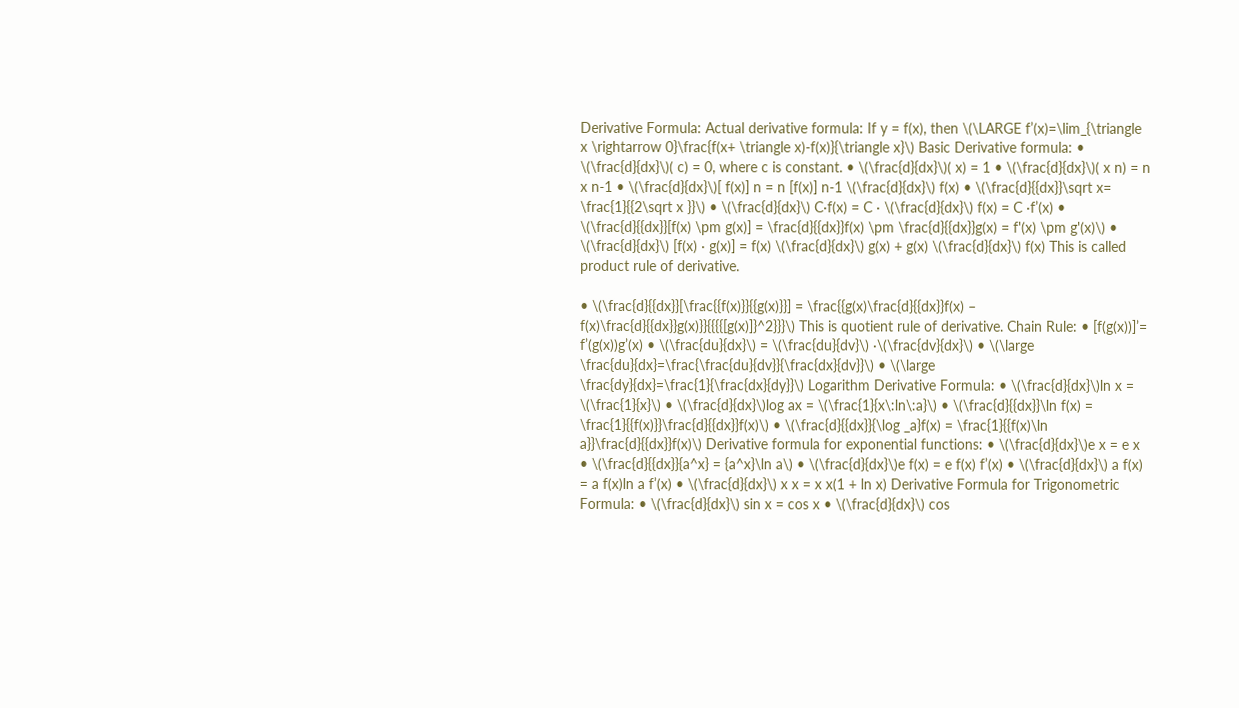Derivative Formula: Actual derivative formula: If y = f(x), then \(\LARGE f’(x)=\lim_{\triangle x \rightarrow 0}\frac{f(x+ \triangle x)-f(x)}{\triangle x}\) Basic Derivative formula: • \(\frac{d}{dx}\)( c) = 0, where c is constant. • \(\frac{d}{dx}\)( x) = 1 • \(\frac{d}{dx}\)( x n) = n x n-1 • \(\frac{d}{dx}\)[ f(x)] n = n [f(x)] n-1 \(\frac{d}{dx}\) f(x) • \(\frac{d}{{dx}}\sqrt x= \frac{1}{{2\sqrt x }}\) • \(\frac{d}{dx}\) C∙f(x) = C ∙ \(\frac{d}{dx}\) f(x) = C ∙f’(x) • \(\frac{d}{{dx}}[f(x) \pm g(x)] = \frac{d}{{dx}}f(x) \pm \frac{d}{{dx}}g(x) = f'(x) \pm g'(x)\) • \(\frac{d}{dx}\) [f(x) ∙ g(x)] = f(x) \(\frac{d}{dx}\) g(x) + g(x) \(\frac{d}{dx}\) f(x) This is called product rule of derivative.

• \(\frac{d}{{dx}}[\frac{{f(x)}}{{g(x)}}] = \frac{{g(x)\frac{d}{{dx}}f(x) – f(x)\frac{d}{{dx}}g(x)}}{{{{[g(x)]}^2}}}\) This is quotient rule of derivative. Chain Rule: • [f(g(x))]’= f’(g(x))g’(x) • \(\frac{du}{dx}\) = \(\frac{du}{dv}\) ∙\(\frac{dv}{dx}\) • \(\large \frac{du}{dx}=\frac{\frac{du}{dv}}{\frac{dx}{dv}}\) • \(\large \frac{dy}{dx}=\frac{1}{\frac{dx}{dy}}\) Logarithm Derivative Formula: • \(\frac{d}{dx}\)ln x = \(\frac{1}{x}\) • \(\frac{d}{dx}\)log ax = \(\frac{1}{x\:ln\:a}\) • \(\frac{d}{{dx}}\ln f(x) = \frac{1}{{f(x)}}\frac{d}{{dx}}f(x)\) • \(\frac{d}{{dx}}{\log _a}f(x) = \frac{1}{{f(x)\ln a}}\frac{d}{{dx}}f(x)\) Derivative formula for exponential functions: • \(\frac{d}{dx}\)e x = e x • \(\frac{d}{{dx}}{a^x} = {a^x}\ln a\) • \(\frac{d}{dx}\)e f(x) = e f(x) f’(x) • \(\frac{d}{dx}\) a f(x) = a f(x)ln a f’(x) • \(\frac{d}{dx}\) x x = x x(1 + ln x) Derivative Formula for Trigonometric Formula: • \(\frac{d}{dx}\) sin x = cos x • \(\frac{d}{dx}\) cos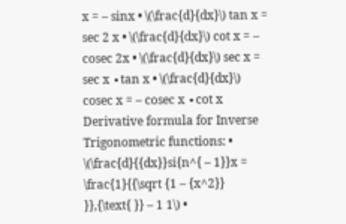x = – sinx • \(\frac{d}{dx}\) tan x = sec 2 x • \(\frac{d}{dx}\) cot x = – cosec 2x • \(\frac{d}{dx}\) sec x = sec x ∙tan x • \(\frac{d}{dx}\) cosec x = – cosec x ∙cot x Derivative formula for Inverse Trigonometric functions: • \(\frac{d}{{dx}}si{n^{ – 1}}x = \frac{1}{{\sqrt {1 – {x^2}} }},{\text{ }} – 1 1\) •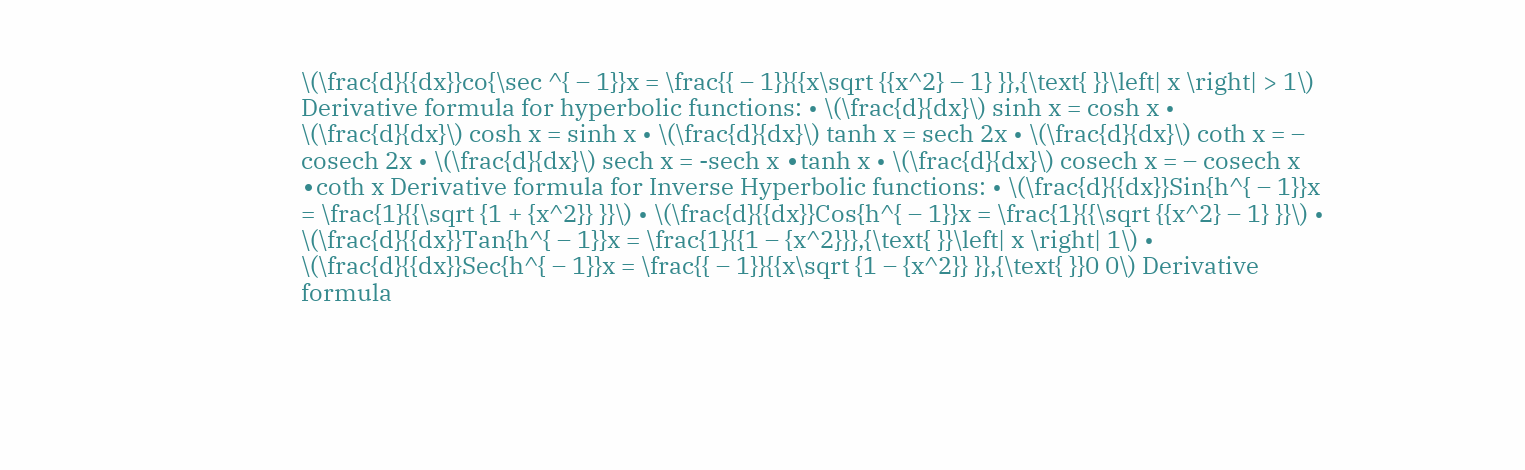\(\frac{d}{{dx}}co{\sec ^{ – 1}}x = \frac{{ – 1}}{{x\sqrt {{x^2} – 1} }},{\text{ }}\left| x \right| > 1\) Derivative formula for hyperbolic functions: • \(\frac{d}{dx}\) sinh x = cosh x • \(\frac{d}{dx}\) cosh x = sinh x • \(\frac{d}{dx}\) tanh x = sech 2x • \(\frac{d}{dx}\) coth x = – cosech 2x • \(\frac{d}{dx}\) sech x = -sech x ∙tanh x • \(\frac{d}{dx}\) cosech x = – cosech x ∙coth x Derivative formula for Inverse Hyperbolic functions: • \(\frac{d}{{dx}}Sin{h^{ – 1}}x = \frac{1}{{\sqrt {1 + {x^2}} }}\) • \(\frac{d}{{dx}}Cos{h^{ – 1}}x = \frac{1}{{\sqrt {{x^2} – 1} }}\) • \(\frac{d}{{dx}}Tan{h^{ – 1}}x = \frac{1}{{1 – {x^2}}},{\text{ }}\left| x \right| 1\) • \(\frac{d}{{dx}}Sec{h^{ – 1}}x = \frac{{ – 1}}{{x\sqrt {1 – {x^2}} }},{\text{ }}0 0\) Derivative formula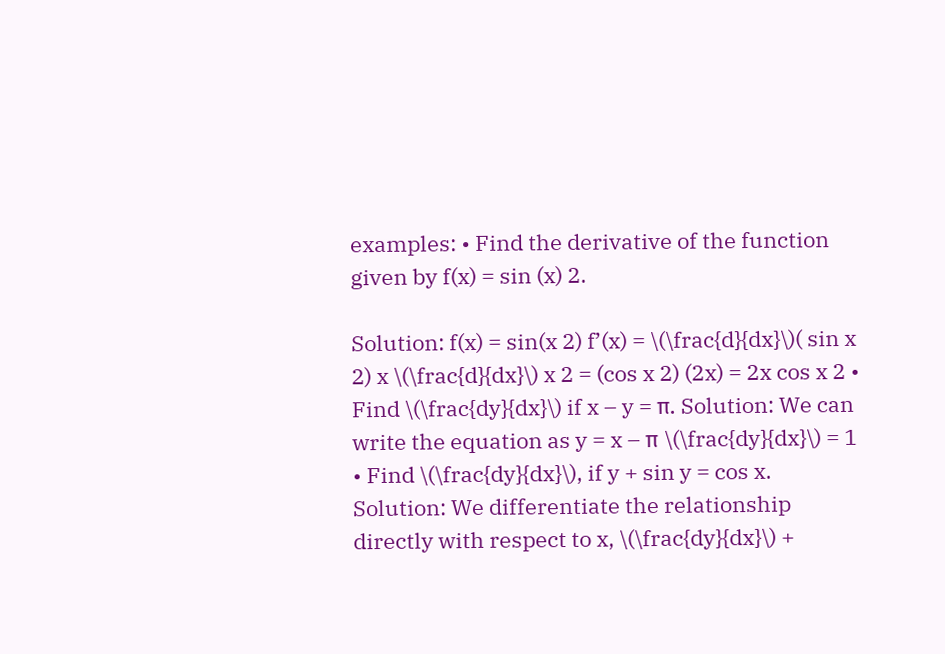examples: • Find the derivative of the function given by f(x) = sin (x) 2.

Solution: f(x) = sin(x 2) f’(x) = \(\frac{d}{dx}\)( sin x 2) x \(\frac{d}{dx}\) x 2 = (cos x 2) (2x) = 2x cos x 2 • Find \(\frac{dy}{dx}\) if x – y = π. Solution: We can write the equation as y = x – π \(\frac{dy}{dx}\) = 1 • Find \(\frac{dy}{dx}\), if y + sin y = cos x. Solution: We differentiate the relationship directly with respect to x, \(\frac{dy}{dx}\) +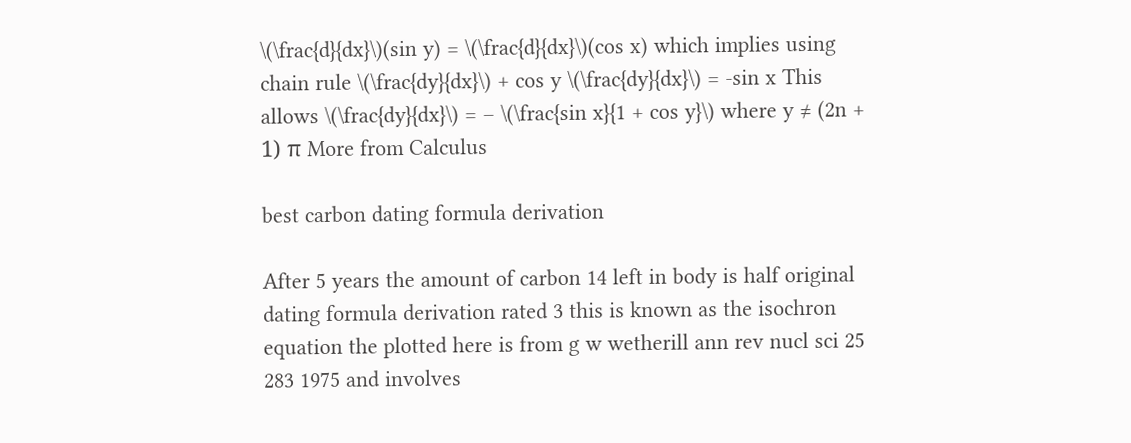\(\frac{d}{dx}\)(sin y) = \(\frac{d}{dx}\)(cos x) which implies using chain rule \(\frac{dy}{dx}\) + cos y \(\frac{dy}{dx}\) = -sin x This allows \(\frac{dy}{dx}\) = – \(\frac{sin x}{1 + cos y}\) where y ≠ (2n + 1) π More from Calculus

best carbon dating formula derivation

After 5 years the amount of carbon 14 left in body is half original dating formula derivation rated 3 this is known as the isochron equation the plotted here is from g w wetherill ann rev nucl sci 25 283 1975 and involves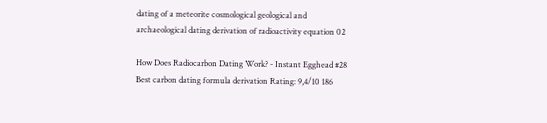dating of a meteorite cosmological geological and archaeological dating derivation of radioactivity equation 02

How Does Radiocarbon Dating Work? - Instant Egghead #28
Best carbon dating formula derivation Rating: 9,4/10 186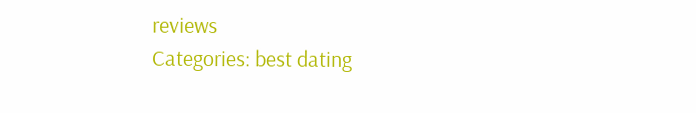reviews
Categories: best dating